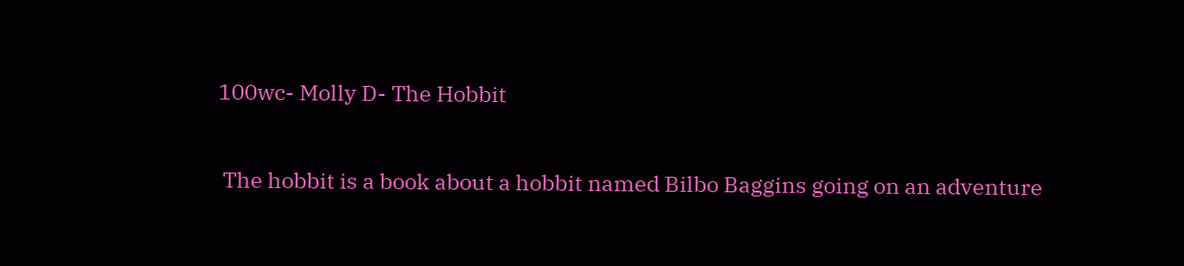100wc- Molly D- The Hobbit

 The hobbit is a book about a hobbit named Bilbo Baggins going on an adventure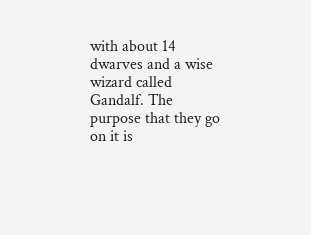with about 14 dwarves and a wise wizard called Gandalf. The purpose that they go on it is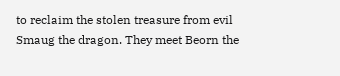to reclaim the stolen treasure from evil Smaug the dragon. They meet Beorn the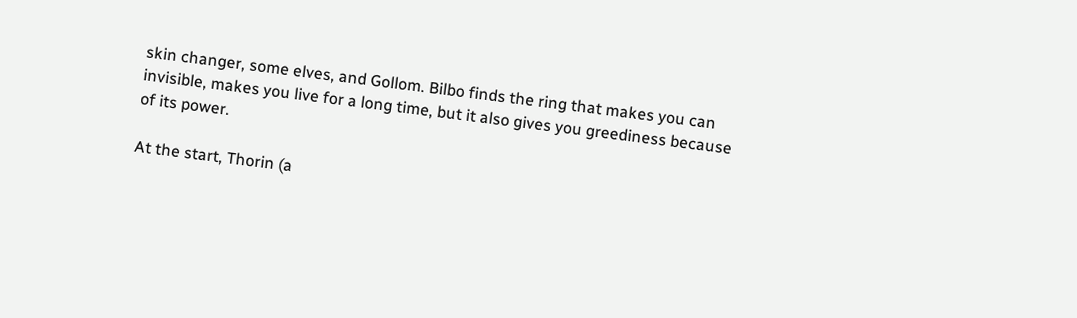skin changer, some elves, and Gollom. Bilbo finds the ring that makes you can invisible, makes you live for a long time, but it also gives you greediness because of its power.

At the start, Thorin (a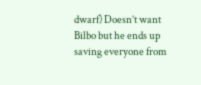dwarf) Doesn’t want Bilbo but he ends up saving everyone from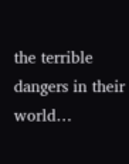the terrible dangers in their world…